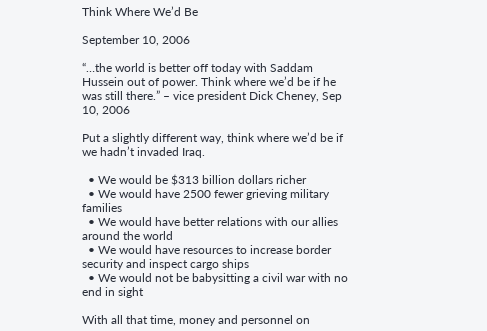Think Where We’d Be

September 10, 2006

“…the world is better off today with Saddam Hussein out of power. Think where we’d be if he was still there.” – vice president Dick Cheney, Sep 10, 2006

Put a slightly different way, think where we’d be if we hadn’t invaded Iraq.

  • We would be $313 billion dollars richer
  • We would have 2500 fewer grieving military families
  • We would have better relations with our allies around the world
  • We would have resources to increase border security and inspect cargo ships
  • We would not be babysitting a civil war with no end in sight

With all that time, money and personnel on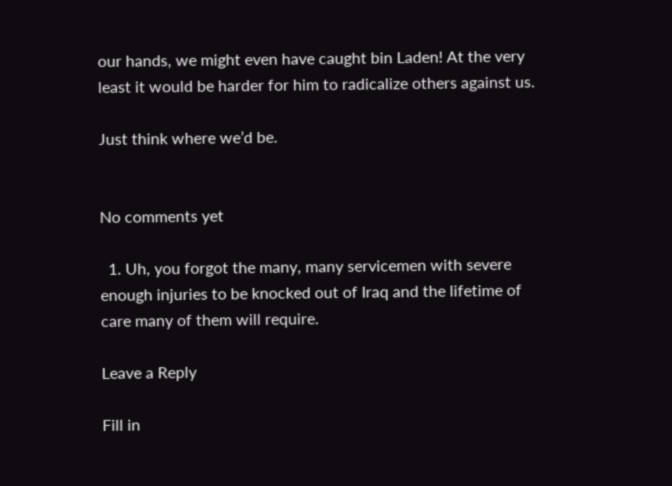our hands, we might even have caught bin Laden! At the very least it would be harder for him to radicalize others against us.

Just think where we’d be.


No comments yet

  1. Uh, you forgot the many, many servicemen with severe enough injuries to be knocked out of Iraq and the lifetime of care many of them will require.

Leave a Reply

Fill in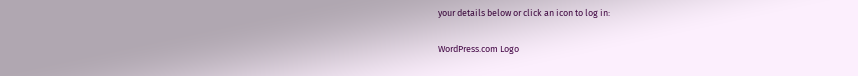your details below or click an icon to log in:

WordPress.com Logo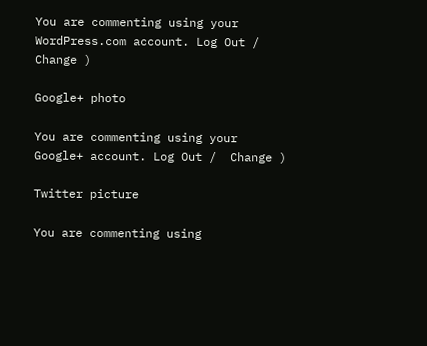You are commenting using your WordPress.com account. Log Out /  Change )

Google+ photo

You are commenting using your Google+ account. Log Out /  Change )

Twitter picture

You are commenting using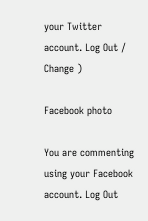your Twitter account. Log Out /  Change )

Facebook photo

You are commenting using your Facebook account. Log Out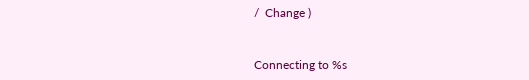/  Change )


Connecting to %s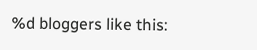%d bloggers like this: